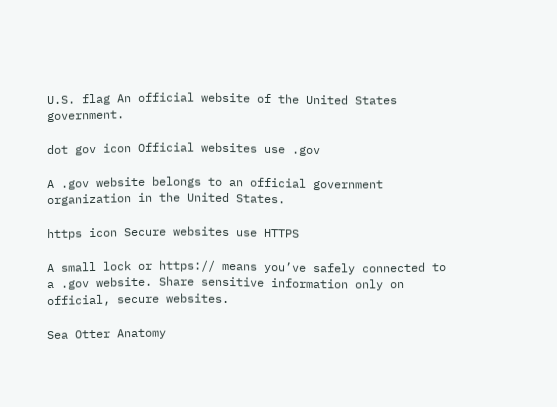U.S. flag An official website of the United States government.

dot gov icon Official websites use .gov

A .gov website belongs to an official government organization in the United States.

https icon Secure websites use HTTPS

A small lock or https:// means you’ve safely connected to a .gov website. Share sensitive information only on official, secure websites.

Sea Otter Anatomy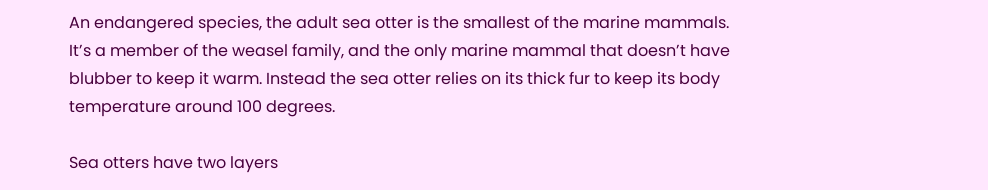An endangered species, the adult sea otter is the smallest of the marine mammals. It’s a member of the weasel family, and the only marine mammal that doesn’t have blubber to keep it warm. Instead the sea otter relies on its thick fur to keep its body temperature around 100 degrees.

Sea otters have two layers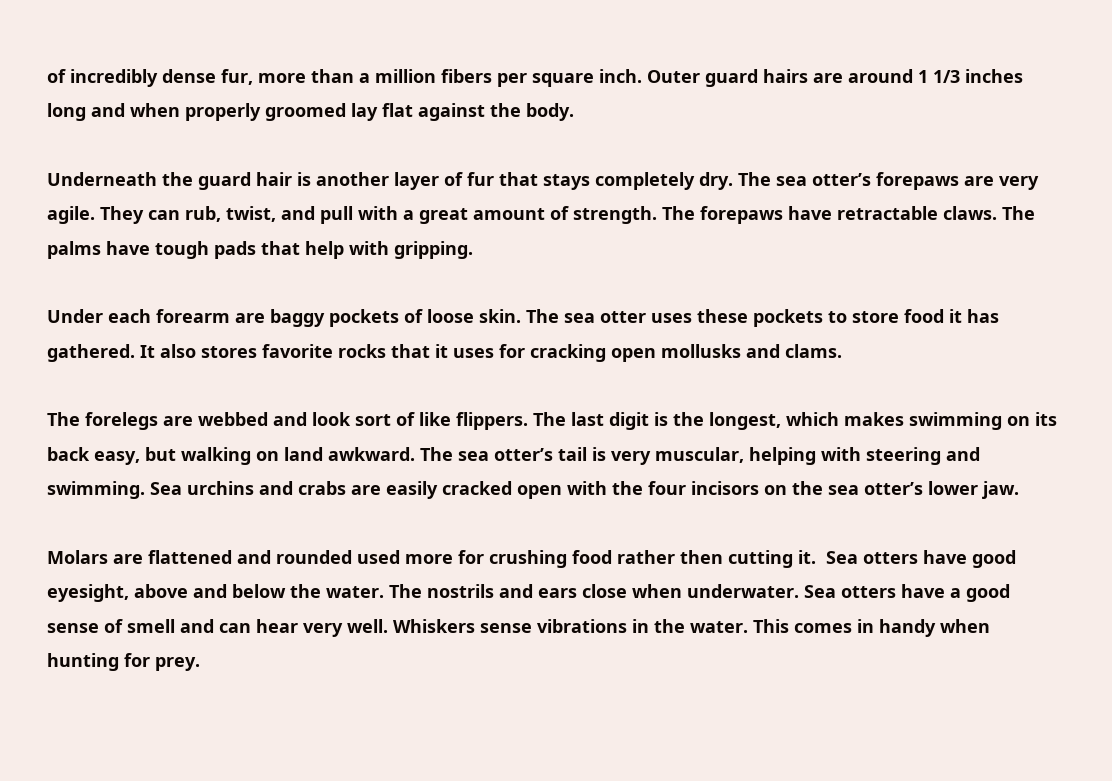of incredibly dense fur, more than a million fibers per square inch. Outer guard hairs are around 1 1/3 inches long and when properly groomed lay flat against the body.

Underneath the guard hair is another layer of fur that stays completely dry. The sea otter’s forepaws are very agile. They can rub, twist, and pull with a great amount of strength. The forepaws have retractable claws. The palms have tough pads that help with gripping.

Under each forearm are baggy pockets of loose skin. The sea otter uses these pockets to store food it has gathered. It also stores favorite rocks that it uses for cracking open mollusks and clams.

The forelegs are webbed and look sort of like flippers. The last digit is the longest, which makes swimming on its back easy, but walking on land awkward. The sea otter’s tail is very muscular, helping with steering and swimming. Sea urchins and crabs are easily cracked open with the four incisors on the sea otter’s lower jaw.

Molars are flattened and rounded used more for crushing food rather then cutting it.  Sea otters have good eyesight, above and below the water. The nostrils and ears close when underwater. Sea otters have a good sense of smell and can hear very well. Whiskers sense vibrations in the water. This comes in handy when hunting for prey.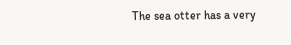The sea otter has a very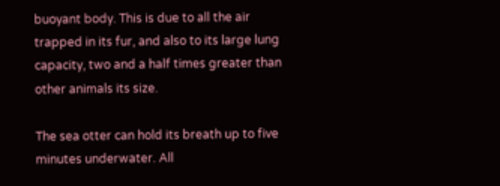buoyant body. This is due to all the air trapped in its fur, and also to its large lung capacity, two and a half times greater than other animals its size.

The sea otter can hold its breath up to five minutes underwater. All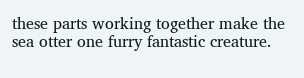these parts working together make the sea otter one furry fantastic creature.